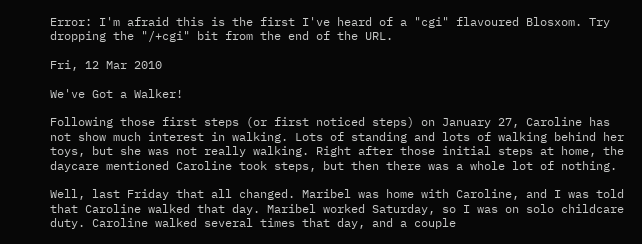Error: I'm afraid this is the first I've heard of a "cgi" flavoured Blosxom. Try dropping the "/+cgi" bit from the end of the URL.

Fri, 12 Mar 2010

We've Got a Walker!

Following those first steps (or first noticed steps) on January 27, Caroline has not show much interest in walking. Lots of standing and lots of walking behind her toys, but she was not really walking. Right after those initial steps at home, the daycare mentioned Caroline took steps, but then there was a whole lot of nothing.

Well, last Friday that all changed. Maribel was home with Caroline, and I was told that Caroline walked that day. Maribel worked Saturday, so I was on solo childcare duty. Caroline walked several times that day, and a couple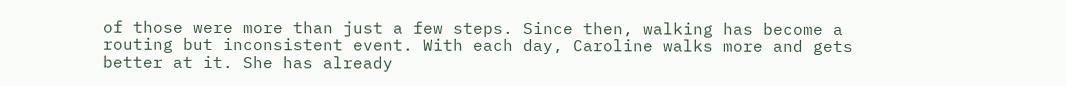of those were more than just a few steps. Since then, walking has become a routing but inconsistent event. With each day, Caroline walks more and gets better at it. She has already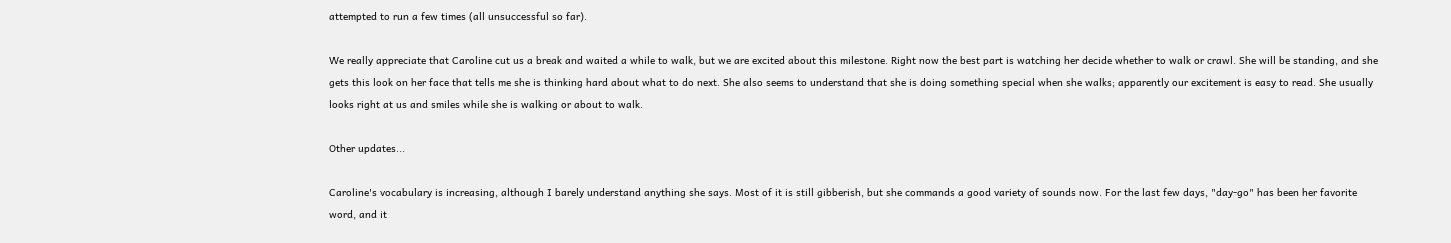attempted to run a few times (all unsuccessful so far).

We really appreciate that Caroline cut us a break and waited a while to walk, but we are excited about this milestone. Right now the best part is watching her decide whether to walk or crawl. She will be standing, and she gets this look on her face that tells me she is thinking hard about what to do next. She also seems to understand that she is doing something special when she walks; apparently our excitement is easy to read. She usually looks right at us and smiles while she is walking or about to walk.

Other updates...

Caroline's vocabulary is increasing, although I barely understand anything she says. Most of it is still gibberish, but she commands a good variety of sounds now. For the last few days, "day-go" has been her favorite word, and it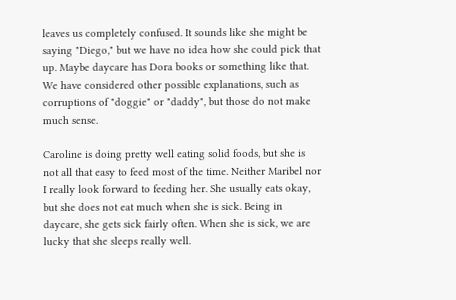leaves us completely confused. It sounds like she might be saying "Diego," but we have no idea how she could pick that up. Maybe daycare has Dora books or something like that. We have considered other possible explanations, such as corruptions of "doggie" or "daddy", but those do not make much sense.

Caroline is doing pretty well eating solid foods, but she is not all that easy to feed most of the time. Neither Maribel nor I really look forward to feeding her. She usually eats okay, but she does not eat much when she is sick. Being in daycare, she gets sick fairly often. When she is sick, we are lucky that she sleeps really well.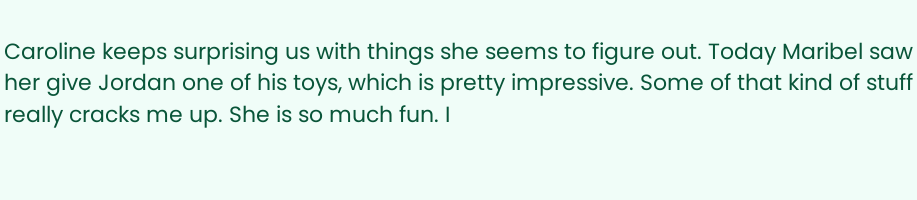Caroline keeps surprising us with things she seems to figure out. Today Maribel saw her give Jordan one of his toys, which is pretty impressive. Some of that kind of stuff really cracks me up. She is so much fun. I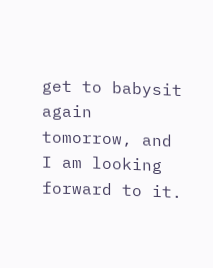get to babysit again tomorrow, and I am looking forward to it.